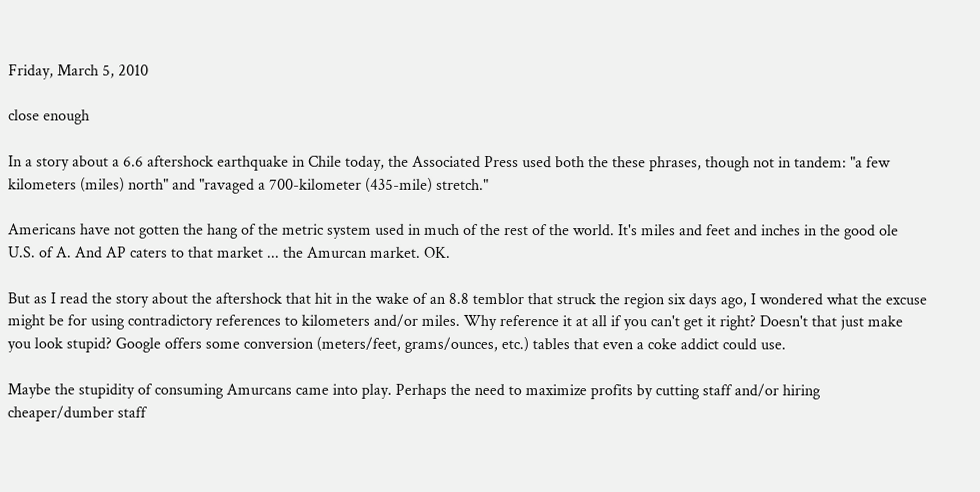Friday, March 5, 2010

close enough

In a story about a 6.6 aftershock earthquake in Chile today, the Associated Press used both the these phrases, though not in tandem: "a few kilometers (miles) north" and "ravaged a 700-kilometer (435-mile) stretch."

Americans have not gotten the hang of the metric system used in much of the rest of the world. It's miles and feet and inches in the good ole U.S. of A. And AP caters to that market ... the Amurcan market. OK.

But as I read the story about the aftershock that hit in the wake of an 8.8 temblor that struck the region six days ago, I wondered what the excuse might be for using contradictory references to kilometers and/or miles. Why reference it at all if you can't get it right? Doesn't that just make you look stupid? Google offers some conversion (meters/feet, grams/ounces, etc.) tables that even a coke addict could use.

Maybe the stupidity of consuming Amurcans came into play. Perhaps the need to maximize profits by cutting staff and/or hiring cheaper/dumber staff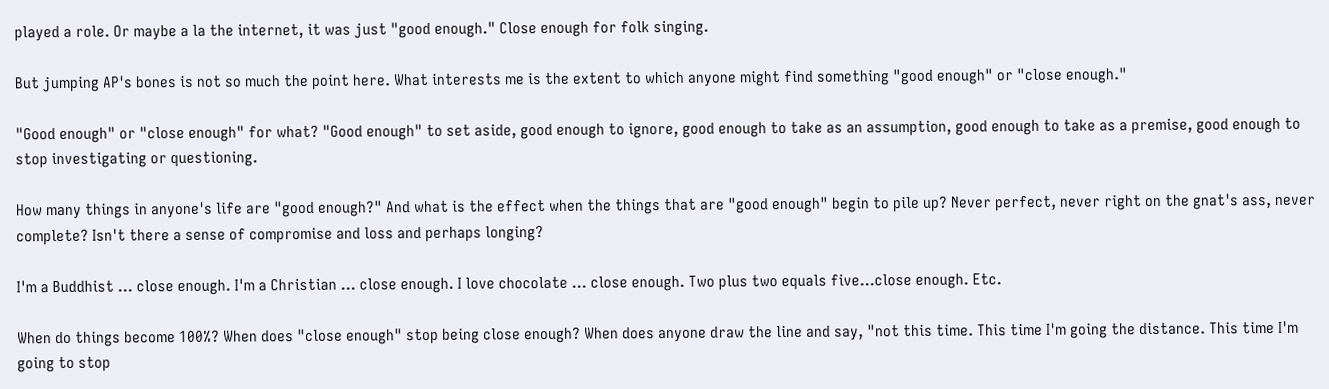played a role. Or maybe a la the internet, it was just "good enough." Close enough for folk singing.

But jumping AP's bones is not so much the point here. What interests me is the extent to which anyone might find something "good enough" or "close enough."

"Good enough" or "close enough" for what? "Good enough" to set aside, good enough to ignore, good enough to take as an assumption, good enough to take as a premise, good enough to stop investigating or questioning.

How many things in anyone's life are "good enough?" And what is the effect when the things that are "good enough" begin to pile up? Never perfect, never right on the gnat's ass, never complete? Isn't there a sense of compromise and loss and perhaps longing?

I'm a Buddhist ... close enough. I'm a Christian ... close enough. I love chocolate ... close enough. Two plus two equals five...close enough. Etc.

When do things become 100%? When does "close enough" stop being close enough? When does anyone draw the line and say, "not this time. This time I'm going the distance. This time I'm going to stop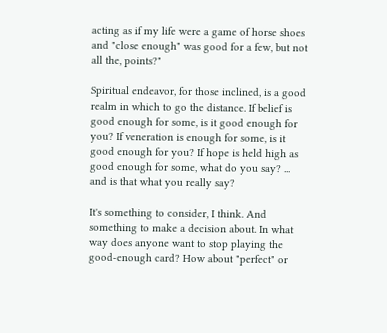acting as if my life were a game of horse shoes and "close enough" was good for a few, but not all the, points?"

Spiritual endeavor, for those inclined, is a good realm in which to go the distance. If belief is good enough for some, is it good enough for you? If veneration is enough for some, is it good enough for you? If hope is held high as good enough for some, what do you say? ... and is that what you really say?

It's something to consider, I think. And something to make a decision about. In what way does anyone want to stop playing the good-enough card? How about "perfect" or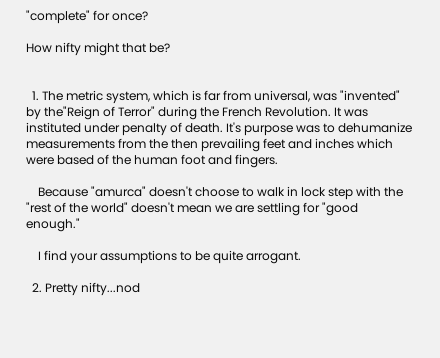"complete" for once?

How nifty might that be?


  1. The metric system, which is far from universal, was "invented" by the"Reign of Terror" during the French Revolution. It was instituted under penalty of death. It's purpose was to dehumanize measurements from the then prevailing feet and inches which were based of the human foot and fingers.

    Because "amurca" doesn't choose to walk in lock step with the "rest of the world" doesn't mean we are settling for "good enough."

    I find your assumptions to be quite arrogant.

  2. Pretty nifty...nod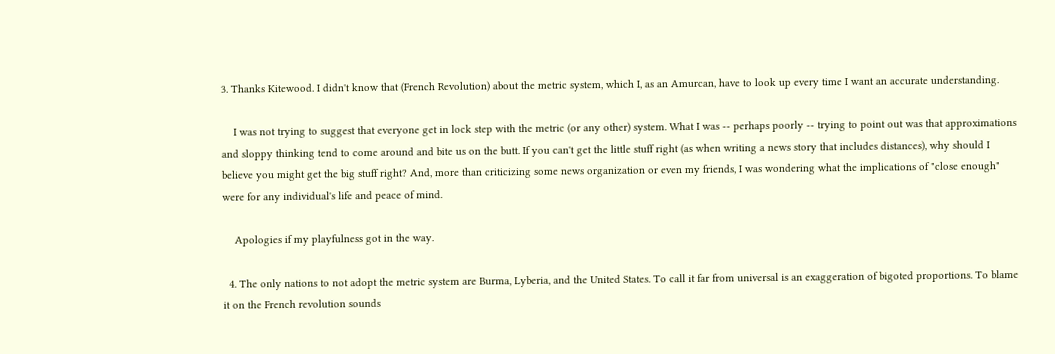3. Thanks Kitewood. I didn't know that (French Revolution) about the metric system, which I, as an Amurcan, have to look up every time I want an accurate understanding.

    I was not trying to suggest that everyone get in lock step with the metric (or any other) system. What I was -- perhaps poorly -- trying to point out was that approximations and sloppy thinking tend to come around and bite us on the butt. If you can't get the little stuff right (as when writing a news story that includes distances), why should I believe you might get the big stuff right? And, more than criticizing some news organization or even my friends, I was wondering what the implications of "close enough" were for any individual's life and peace of mind.

    Apologies if my playfulness got in the way.

  4. The only nations to not adopt the metric system are Burma, Lyberia, and the United States. To call it far from universal is an exaggeration of bigoted proportions. To blame it on the French revolution sounds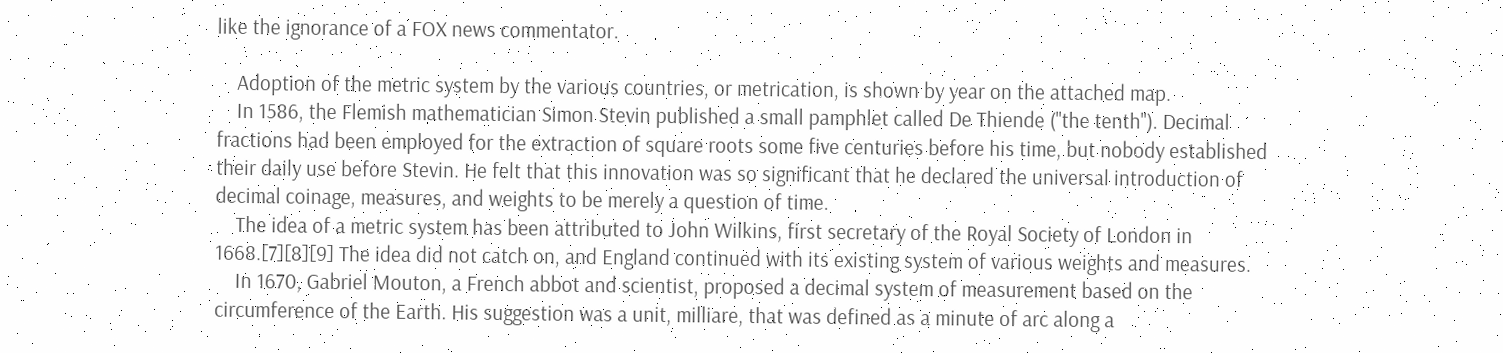like the ignorance of a FOX news commentator.

    Adoption of the metric system by the various countries, or metrication, is shown by year on the attached map.
    In 1586, the Flemish mathematician Simon Stevin published a small pamphlet called De Thiende ("the tenth"). Decimal fractions had been employed for the extraction of square roots some five centuries before his time, but nobody established their daily use before Stevin. He felt that this innovation was so significant that he declared the universal introduction of decimal coinage, measures, and weights to be merely a question of time.
    The idea of a metric system has been attributed to John Wilkins, first secretary of the Royal Society of London in 1668.[7][8][9] The idea did not catch on, and England continued with its existing system of various weights and measures.
    In 1670, Gabriel Mouton, a French abbot and scientist, proposed a decimal system of measurement based on the circumference of the Earth. His suggestion was a unit, milliare, that was defined as a minute of arc along a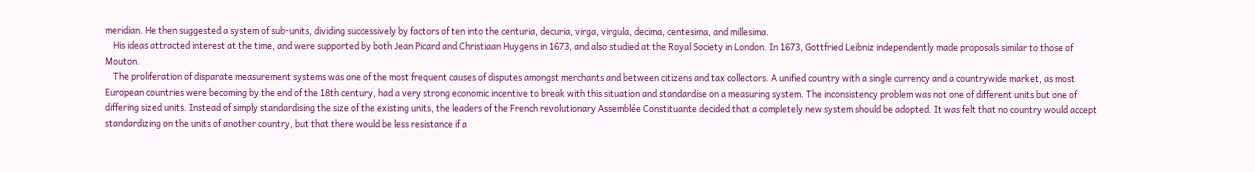meridian. He then suggested a system of sub-units, dividing successively by factors of ten into the centuria, decuria, virga, virgula, decima, centesima, and millesima.
    His ideas attracted interest at the time, and were supported by both Jean Picard and Christiaan Huygens in 1673, and also studied at the Royal Society in London. In 1673, Gottfried Leibniz independently made proposals similar to those of Mouton.
    The proliferation of disparate measurement systems was one of the most frequent causes of disputes amongst merchants and between citizens and tax collectors. A unified country with a single currency and a countrywide market, as most European countries were becoming by the end of the 18th century, had a very strong economic incentive to break with this situation and standardise on a measuring system. The inconsistency problem was not one of different units but one of differing sized units. Instead of simply standardising the size of the existing units, the leaders of the French revolutionary Assemblée Constituante decided that a completely new system should be adopted. It was felt that no country would accept standardizing on the units of another country, but that there would be less resistance if a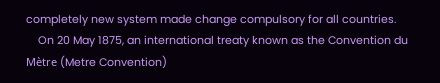completely new system made change compulsory for all countries.
    On 20 May 1875, an international treaty known as the Convention du Mètre (Metre Convention)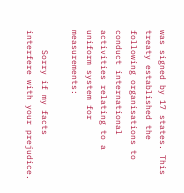was signed by 17 states. This treaty established the following organisations to conduct international activities relating to a uniform system for measurements:

    Sorry if my facts interfere with your prejudice.